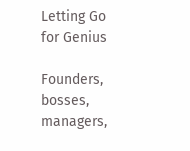Letting Go for Genius

Founders, bosses, managers,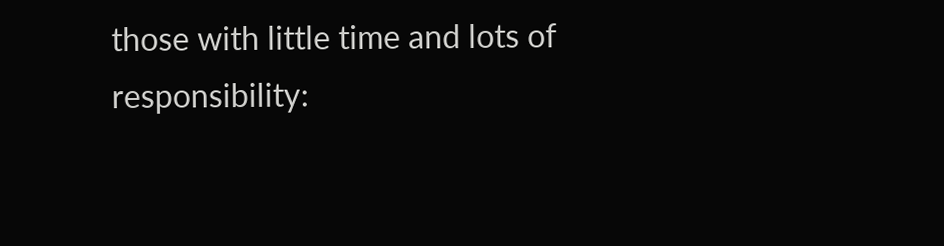those with little time and lots of responsibility: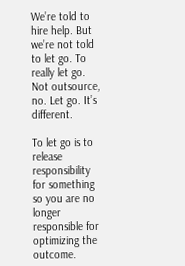We’re told to hire help. But we’re not told to let go. To really let go. Not outsource, no. Let go. It’s different.

To let go is to release responsibility for something so you are no longer responsible for optimizing the outcome.